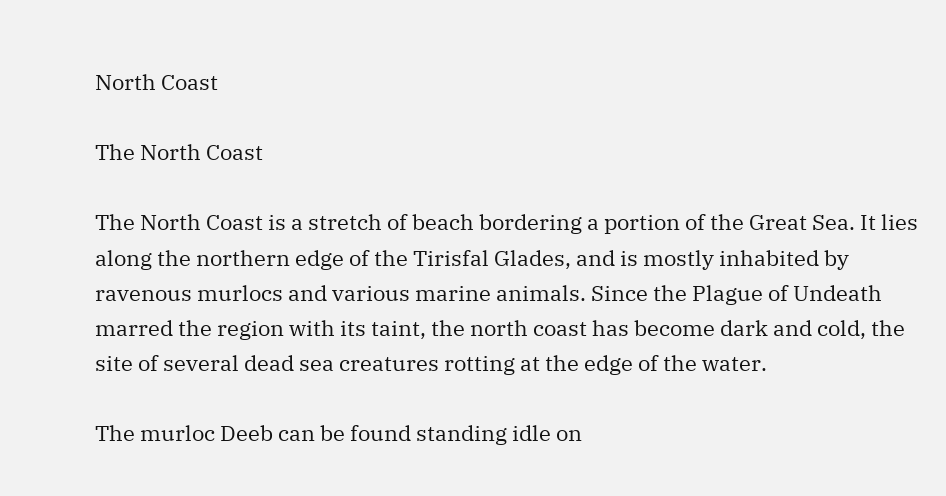North Coast

The North Coast

The North Coast is a stretch of beach bordering a portion of the Great Sea. It lies along the northern edge of the Tirisfal Glades, and is mostly inhabited by ravenous murlocs and various marine animals. Since the Plague of Undeath marred the region with its taint, the north coast has become dark and cold, the site of several dead sea creatures rotting at the edge of the water.

The murloc Deeb can be found standing idle on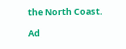the North Coast.

Ad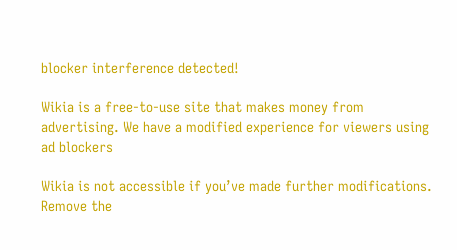blocker interference detected!

Wikia is a free-to-use site that makes money from advertising. We have a modified experience for viewers using ad blockers

Wikia is not accessible if you’ve made further modifications. Remove the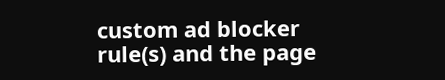custom ad blocker rule(s) and the page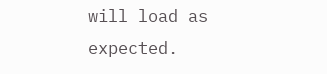will load as expected.